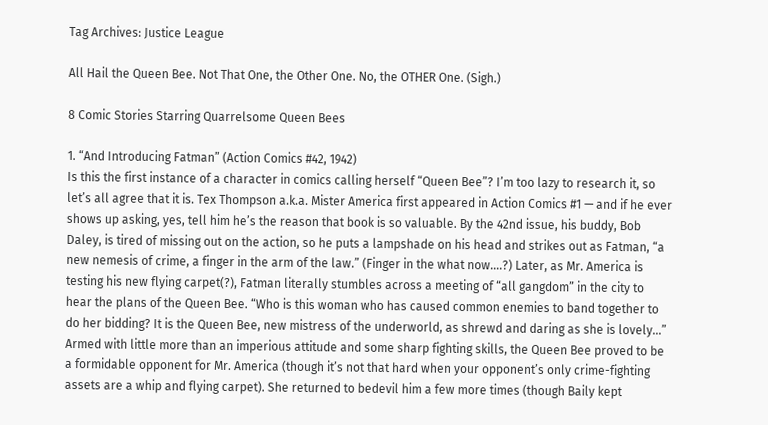Tag Archives: Justice League

All Hail the Queen Bee. Not That One, the Other One. No, the OTHER One. (Sigh.)

8 Comic Stories Starring Quarrelsome Queen Bees

1. “And Introducing Fatman” (Action Comics #42, 1942)
Is this the first instance of a character in comics calling herself “Queen Bee”? I’m too lazy to research it, so let’s all agree that it is. Tex Thompson a.k.a. Mister America first appeared in Action Comics #1 — and if he ever shows up asking, yes, tell him he’s the reason that book is so valuable. By the 42nd issue, his buddy, Bob Daley, is tired of missing out on the action, so he puts a lampshade on his head and strikes out as Fatman, “a new nemesis of crime, a finger in the arm of the law.” (Finger in the what now….?) Later, as Mr. America is testing his new flying carpet(?), Fatman literally stumbles across a meeting of “all gangdom” in the city to hear the plans of the Queen Bee. “Who is this woman who has caused common enemies to band together to do her bidding? It is the Queen Bee, new mistress of the underworld, as shrewd and daring as she is lovely…” Armed with little more than an imperious attitude and some sharp fighting skills, the Queen Bee proved to be a formidable opponent for Mr. America (though it’s not that hard when your opponent’s only crime-fighting assets are a whip and flying carpet). She returned to bedevil him a few more times (though Baily kept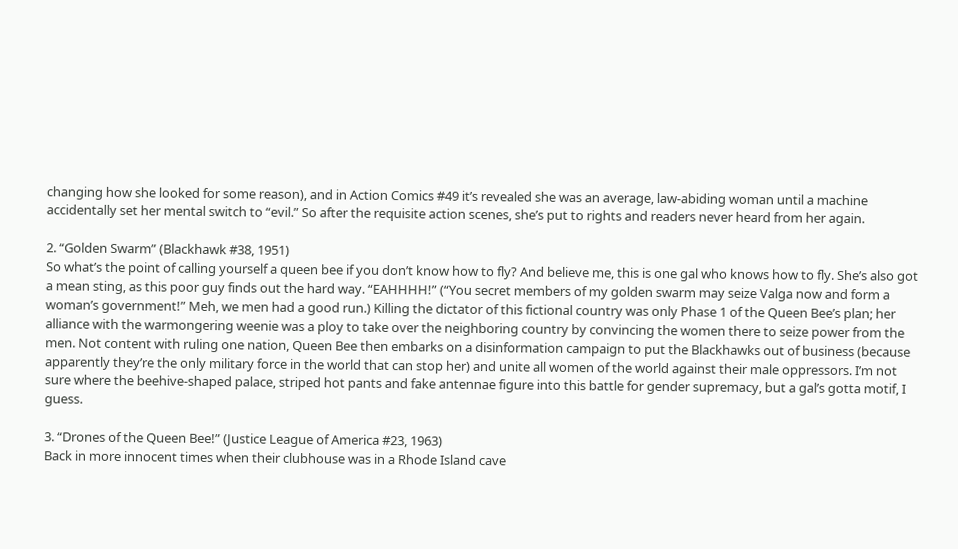changing how she looked for some reason), and in Action Comics #49 it’s revealed she was an average, law-abiding woman until a machine accidentally set her mental switch to “evil.” So after the requisite action scenes, she’s put to rights and readers never heard from her again.

2. “Golden Swarm” (Blackhawk #38, 1951)
So what’s the point of calling yourself a queen bee if you don’t know how to fly? And believe me, this is one gal who knows how to fly. She’s also got a mean sting, as this poor guy finds out the hard way. “EAHHHH!” (“You secret members of my golden swarm may seize Valga now and form a woman’s government!” Meh, we men had a good run.) Killing the dictator of this fictional country was only Phase 1 of the Queen Bee’s plan; her alliance with the warmongering weenie was a ploy to take over the neighboring country by convincing the women there to seize power from the men. Not content with ruling one nation, Queen Bee then embarks on a disinformation campaign to put the Blackhawks out of business (because apparently they’re the only military force in the world that can stop her) and unite all women of the world against their male oppressors. I’m not sure where the beehive-shaped palace, striped hot pants and fake antennae figure into this battle for gender supremacy, but a gal’s gotta motif, I guess.

3. “Drones of the Queen Bee!” (Justice League of America #23, 1963)
Back in more innocent times when their clubhouse was in a Rhode Island cave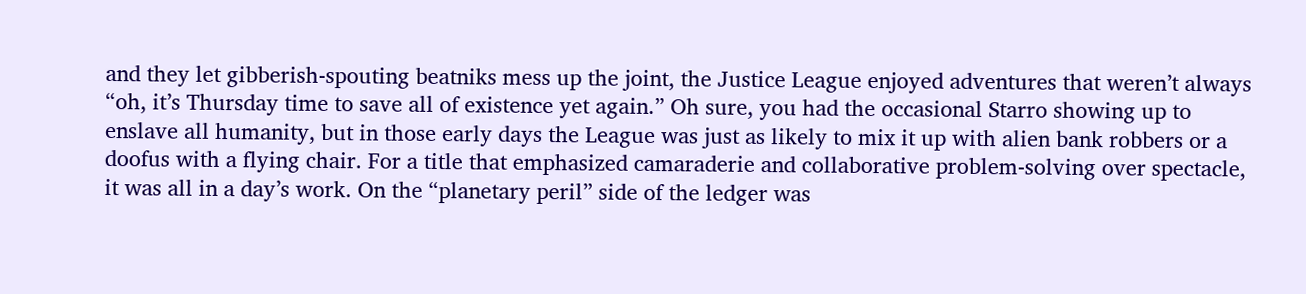and they let gibberish-spouting beatniks mess up the joint, the Justice League enjoyed adventures that weren’t always “oh, it’s Thursday time to save all of existence yet again.” Oh sure, you had the occasional Starro showing up to enslave all humanity, but in those early days the League was just as likely to mix it up with alien bank robbers or a doofus with a flying chair. For a title that emphasized camaraderie and collaborative problem-solving over spectacle, it was all in a day’s work. On the “planetary peril” side of the ledger was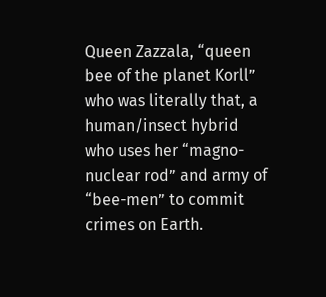Queen Zazzala, “queen bee of the planet Korll” who was literally that, a human/insect hybrid who uses her “magno-nuclear rod” and army of “bee-men” to commit crimes on Earth.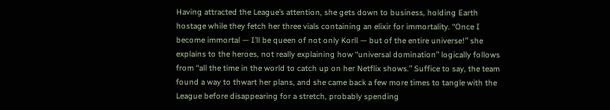Having attracted the League’s attention, she gets down to business, holding Earth hostage while they fetch her three vials containing an elixir for immortality. “Once I become immortal — I’ll be queen of not only Korll — but of the entire universe!” she explains to the heroes, not really explaining how “universal domination” logically follows from “all the time in the world to catch up on her Netflix shows.” Suffice to say, the team found a way to thwart her plans, and she came back a few more times to tangle with the League before disappearing for a stretch, probably spending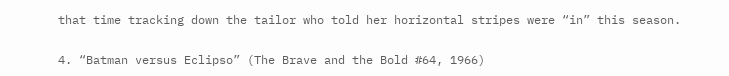that time tracking down the tailor who told her horizontal stripes were “in” this season.

4. “Batman versus Eclipso” (The Brave and the Bold #64, 1966)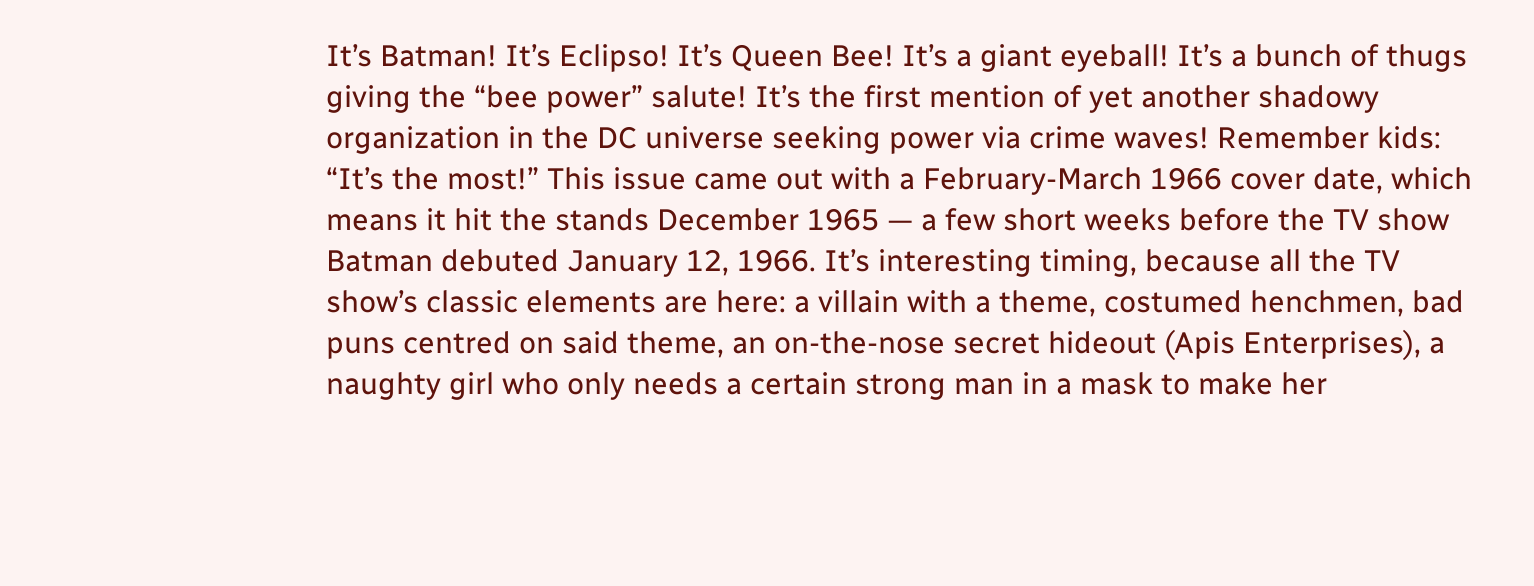It’s Batman! It’s Eclipso! It’s Queen Bee! It’s a giant eyeball! It’s a bunch of thugs giving the “bee power” salute! It’s the first mention of yet another shadowy organization in the DC universe seeking power via crime waves! Remember kids: “It’s the most!” This issue came out with a February-March 1966 cover date, which means it hit the stands December 1965 — a few short weeks before the TV show Batman debuted January 12, 1966. It’s interesting timing, because all the TV show’s classic elements are here: a villain with a theme, costumed henchmen, bad puns centred on said theme, an on-the-nose secret hideout (Apis Enterprises), a naughty girl who only needs a certain strong man in a mask to make her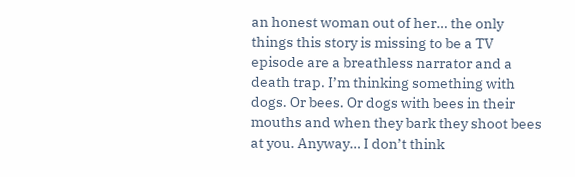an honest woman out of her… the only things this story is missing to be a TV episode are a breathless narrator and a death trap. I’m thinking something with dogs. Or bees. Or dogs with bees in their mouths and when they bark they shoot bees at you. Anyway… I don’t think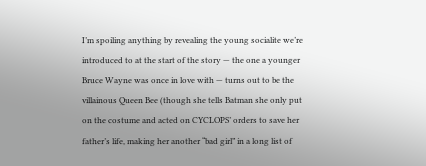I’m spoiling anything by revealing the young socialite we’re introduced to at the start of the story — the one a younger Bruce Wayne was once in love with — turns out to be the villainous Queen Bee (though she tells Batman she only put on the costume and acted on CYCLOPS’ orders to save her father’s life, making her another “bad girl” in a long list of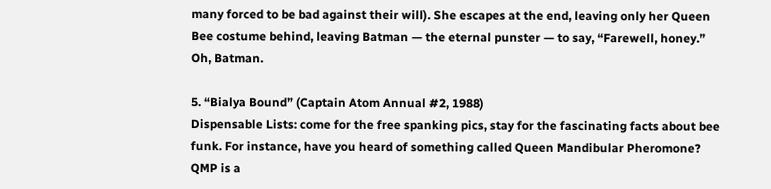many forced to be bad against their will). She escapes at the end, leaving only her Queen Bee costume behind, leaving Batman — the eternal punster — to say, “Farewell, honey.” Oh, Batman.

5. “Bialya Bound” (Captain Atom Annual #2, 1988)
Dispensable Lists: come for the free spanking pics, stay for the fascinating facts about bee funk. For instance, have you heard of something called Queen Mandibular Pheromone? QMP is a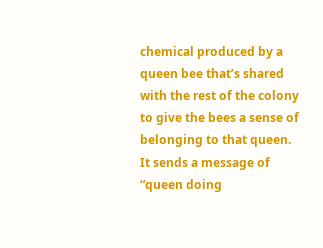chemical produced by a queen bee that’s shared with the rest of the colony to give the bees a sense of belonging to that queen. It sends a message of “queen doing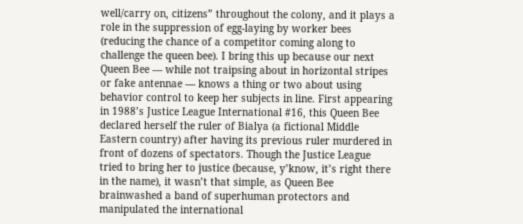well/carry on, citizens” throughout the colony, and it plays a role in the suppression of egg-laying by worker bees (reducing the chance of a competitor coming along to challenge the queen bee). I bring this up because our next Queen Bee — while not traipsing about in horizontal stripes or fake antennae — knows a thing or two about using behavior control to keep her subjects in line. First appearing in 1988’s Justice League International #16, this Queen Bee declared herself the ruler of Bialya (a fictional Middle Eastern country) after having its previous ruler murdered in front of dozens of spectators. Though the Justice League tried to bring her to justice (because, y’know, it’s right there in the name), it wasn’t that simple, as Queen Bee brainwashed a band of superhuman protectors and manipulated the international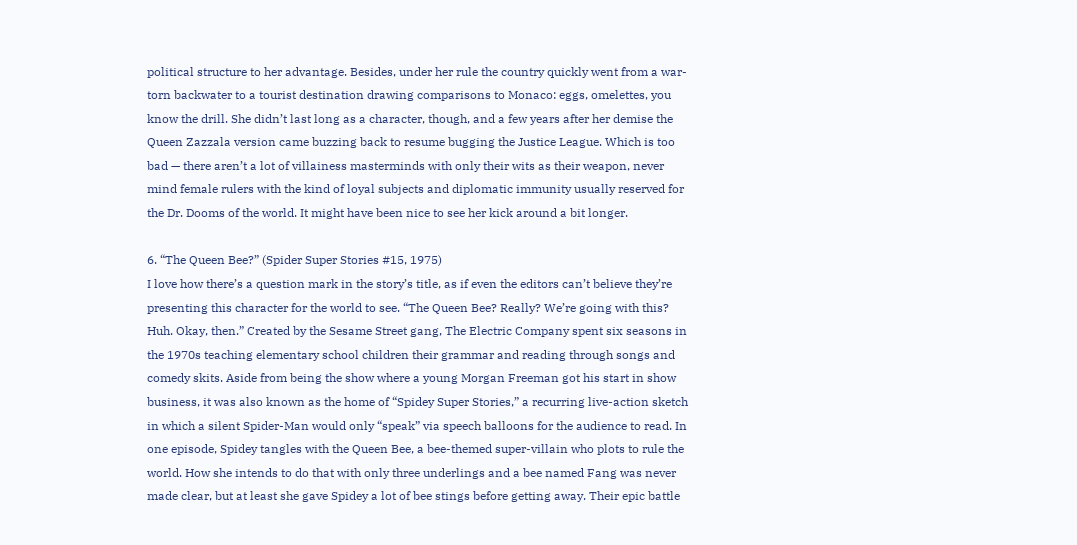political structure to her advantage. Besides, under her rule the country quickly went from a war-torn backwater to a tourist destination drawing comparisons to Monaco: eggs, omelettes, you know the drill. She didn’t last long as a character, though, and a few years after her demise the Queen Zazzala version came buzzing back to resume bugging the Justice League. Which is too bad — there aren’t a lot of villainess masterminds with only their wits as their weapon, never mind female rulers with the kind of loyal subjects and diplomatic immunity usually reserved for the Dr. Dooms of the world. It might have been nice to see her kick around a bit longer.

6. “The Queen Bee?” (Spider Super Stories #15, 1975)
I love how there’s a question mark in the story’s title, as if even the editors can’t believe they’re presenting this character for the world to see. “The Queen Bee? Really? We’re going with this? Huh. Okay, then.” Created by the Sesame Street gang, The Electric Company spent six seasons in the 1970s teaching elementary school children their grammar and reading through songs and comedy skits. Aside from being the show where a young Morgan Freeman got his start in show business, it was also known as the home of “Spidey Super Stories,” a recurring live-action sketch in which a silent Spider-Man would only “speak” via speech balloons for the audience to read. In one episode, Spidey tangles with the Queen Bee, a bee-themed super-villain who plots to rule the world. How she intends to do that with only three underlings and a bee named Fang was never made clear, but at least she gave Spidey a lot of bee stings before getting away. Their epic battle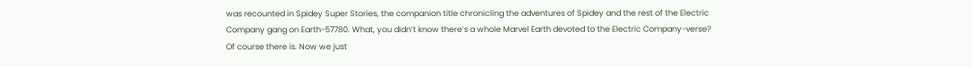was recounted in Spidey Super Stories, the companion title chronicling the adventures of Spidey and the rest of the Electric Company gang on Earth-57780. What, you didn’t know there’s a whole Marvel Earth devoted to the Electric Company-verse? Of course there is. Now we just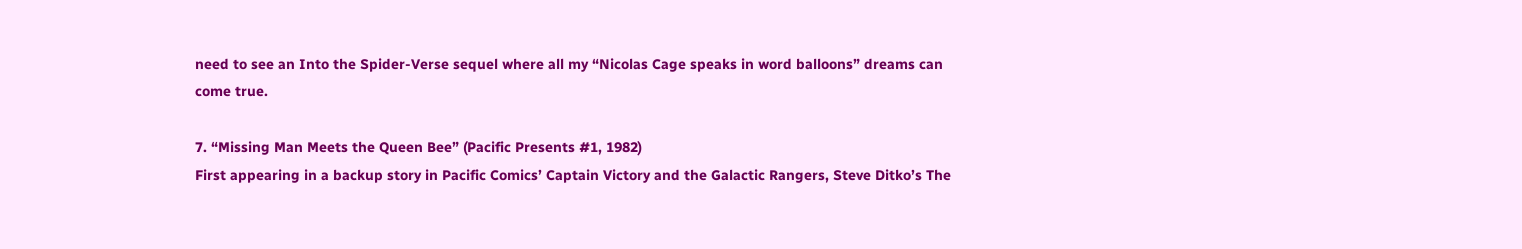need to see an Into the Spider-Verse sequel where all my “Nicolas Cage speaks in word balloons” dreams can come true.

7. “Missing Man Meets the Queen Bee” (Pacific Presents #1, 1982)
First appearing in a backup story in Pacific Comics’ Captain Victory and the Galactic Rangers, Steve Ditko’s The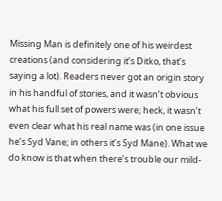Missing Man is definitely one of his weirdest creations (and considering it’s Ditko, that’s saying a lot). Readers never got an origin story in his handful of stories, and it wasn’t obvious what his full set of powers were; heck, it wasn’t even clear what his real name was (in one issue he’s Syd Vane; in others it’s Syd Mane). What we do know is that when there’s trouble our mild-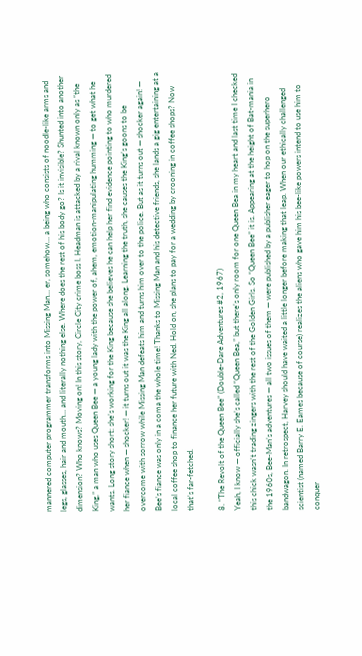mannered computer programmer transforms into Missing Man… er, somehow… a being who consists of noodle-like arms and legs, glasses, hair and mouth… and literally nothing else. Where does the rest of his body go? Is it invisible? Shunted into another dimension? Who knows? Moving on! In this story, Circle City crime boss I. Headman is attacked by a rival known only as “the King,” a man who uses Queen Bee — a young lady with the power of, ahem, emotion-manipulating humming — to get what he wants. Long story short: she’s working for the King because she believes he can help her find evidence pointing to who murdered her fiance when — shocker! — it turns out it was the King all along. Learning the truth, she causes the King’s goons to be overcome with sorrow while Missing Man defeats him and turns him over to the police. But as it turns out — shocker again! — Bee’s fiance was only in a coma the whole time! Thanks to Missing Man and his detective friends, she lands a gig entertaining at a local coffee shop to finance her future with Ned. Hold on, she plans to pay for a wedding by crooning in coffee shops? Now that’s far-fetched.

8. “The Revolt of the Queen Bee” (Double-Dare Adventures #2, 1967)
Yeah, I know — officially she’s called “Queen Bea,” but there’s only room for one Queen Bea in my heart and last time I checked this chick wasn’t trading zingers with the rest of the Golden Girls. So “Queen Bee” it is. Appearing at the height of Bat-mania in the 1960s, Bee-Man’s adventures — all two issues of them — were published by a publisher eager to hop on the superhero bandwagon. In retrospect, Harvey should have waited a little longer before making that leap. When our ethically challenged scientist (named Barry E. Eames because of course) realizes the aliens who gave him his bee-like powers intend to use him to conquer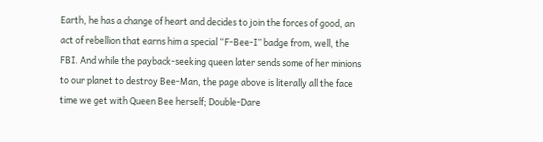Earth, he has a change of heart and decides to join the forces of good, an act of rebellion that earns him a special “F-Bee-I” badge from, well, the FBI. And while the payback-seeking queen later sends some of her minions to our planet to destroy Bee-Man, the page above is literally all the face time we get with Queen Bee herself; Double-Dare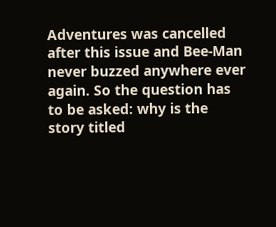Adventures was cancelled after this issue and Bee-Man never buzzed anywhere ever again. So the question has to be asked: why is the story titled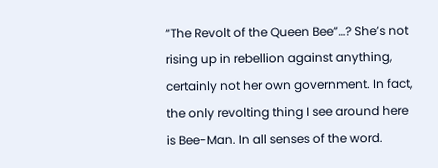“The Revolt of the Queen Bee”…? She’s not rising up in rebellion against anything, certainly not her own government. In fact, the only revolting thing I see around here is Bee-Man. In all senses of the word.